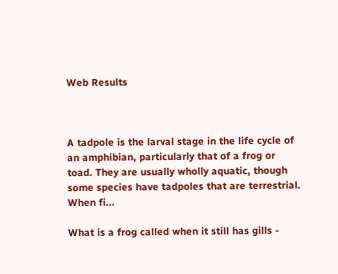Web Results



A tadpole is the larval stage in the life cycle of an amphibian, particularly that of a frog or toad. They are usually wholly aquatic, though some species have tadpoles that are terrestrial. When fi...

What is a frog called when it still has gills -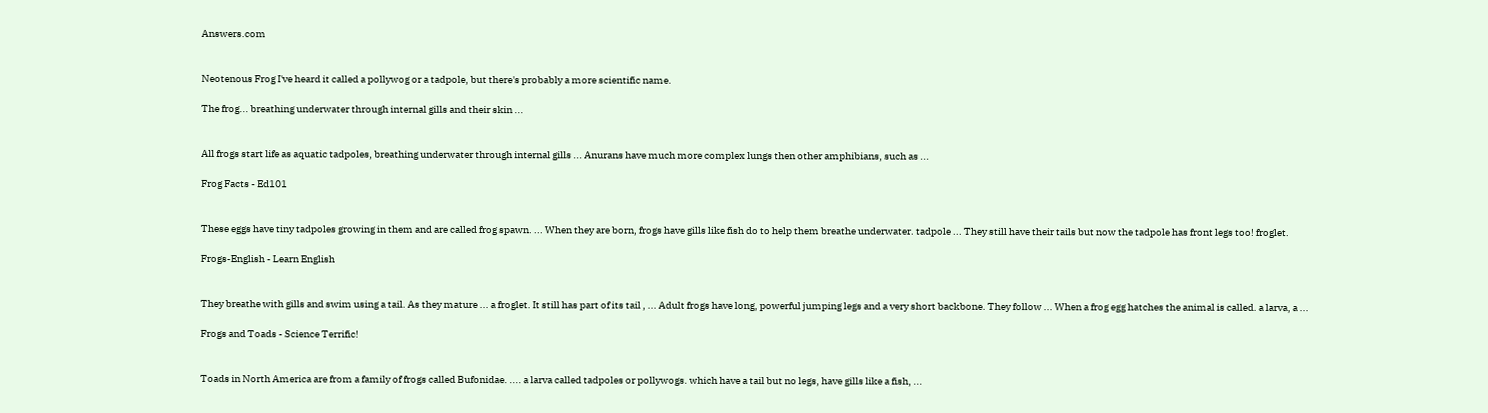Answers.com


Neotenous Frog I've heard it called a pollywog or a tadpole, but there's probably a more scientific name.

The frog... breathing underwater through internal gills and their skin ...


All frogs start life as aquatic tadpoles, breathing underwater through internal gills ... Anurans have much more complex lungs then other amphibians, such as ...

Frog Facts - Ed101


These eggs have tiny tadpoles growing in them and are called frog spawn. ... When they are born, frogs have gills like fish do to help them breathe underwater. tadpole ... They still have their tails but now the tadpole has front legs too! froglet.

Frogs-English - Learn English


They breathe with gills and swim using a tail. As they mature ... a froglet. It still has part of its tail , ... Adult frogs have long, powerful jumping legs and a very short backbone. They follow ... When a frog egg hatches the animal is called. a larva, a ...

Frogs and Toads - Science Terrific!


Toads in North America are from a family of frogs called Bufonidae. .... a larva called tadpoles or pollywogs. which have a tail but no legs, have gills like a fish, ...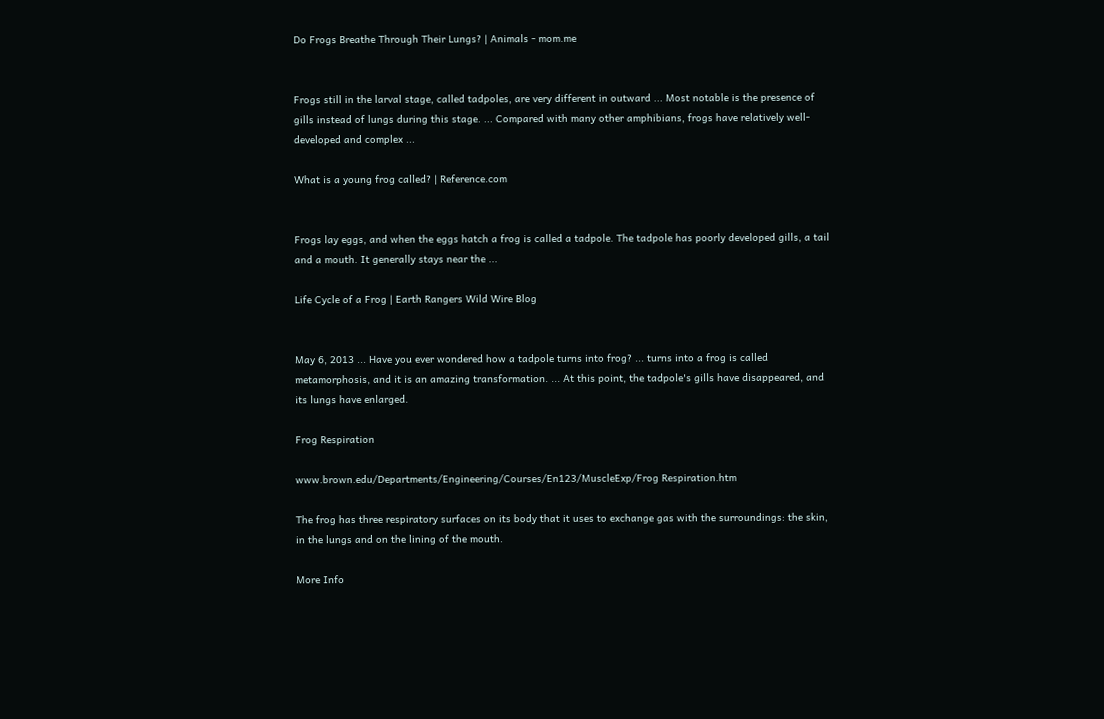Do Frogs Breathe Through Their Lungs? | Animals - mom.me


Frogs still in the larval stage, called tadpoles, are very different in outward ... Most notable is the presence of gills instead of lungs during this stage. ... Compared with many other amphibians, frogs have relatively well-developed and complex ...

What is a young frog called? | Reference.com


Frogs lay eggs, and when the eggs hatch a frog is called a tadpole. The tadpole has poorly developed gills, a tail and a mouth. It generally stays near the ...

Life Cycle of a Frog | Earth Rangers Wild Wire Blog


May 6, 2013 ... Have you ever wondered how a tadpole turns into frog? ... turns into a frog is called metamorphosis, and it is an amazing transformation. ... At this point, the tadpole's gills have disappeared, and its lungs have enlarged.

Frog Respiration

www.brown.edu/Departments/Engineering/Courses/En123/MuscleExp/Frog Respiration.htm

The frog has three respiratory surfaces on its body that it uses to exchange gas with the surroundings: the skin, in the lungs and on the lining of the mouth.

More Info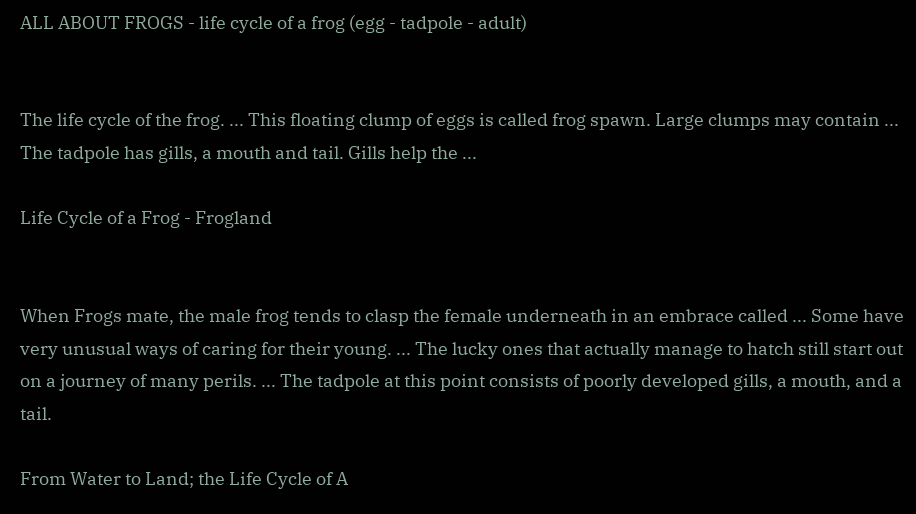ALL ABOUT FROGS - life cycle of a frog (egg - tadpole - adult)


The life cycle of the frog. ... This floating clump of eggs is called frog spawn. Large clumps may contain ... The tadpole has gills, a mouth and tail. Gills help the ...

Life Cycle of a Frog - Frogland


When Frogs mate, the male frog tends to clasp the female underneath in an embrace called ... Some have very unusual ways of caring for their young. ... The lucky ones that actually manage to hatch still start out on a journey of many perils. ... The tadpole at this point consists of poorly developed gills, a mouth, and a tail.

From Water to Land; the Life Cycle of A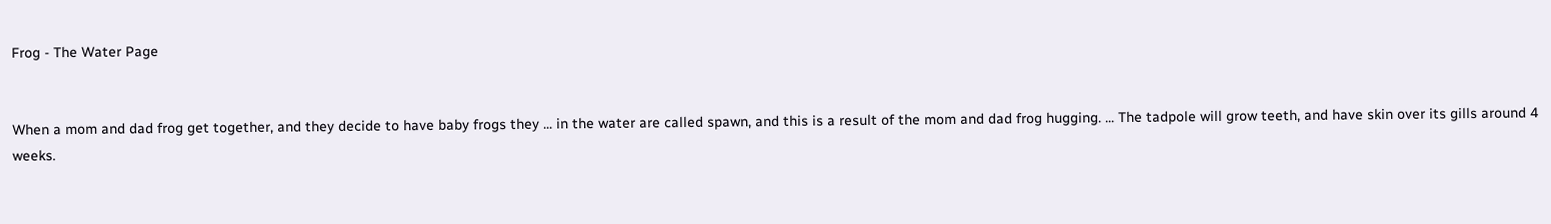Frog - The Water Page


When a mom and dad frog get together, and they decide to have baby frogs they ... in the water are called spawn, and this is a result of the mom and dad frog hugging. ... The tadpole will grow teeth, and have skin over its gills around 4 weeks.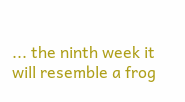... the ninth week it will resemble a frog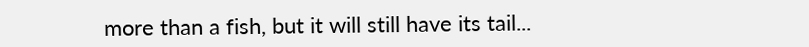more than a fish, but it will still have its tail...